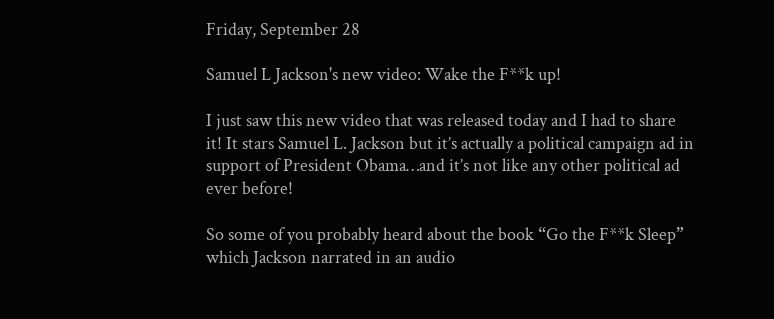Friday, September 28

Samuel L Jackson's new video: Wake the F**k up!

I just saw this new video that was released today and I had to share it! It stars Samuel L. Jackson but it’s actually a political campaign ad in support of President Obama…and it’s not like any other political ad ever before!

So some of you probably heard about the book “Go the F**k Sleep” which Jackson narrated in an audio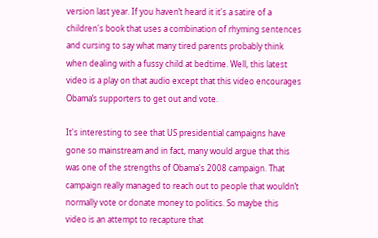version last year. If you haven’t heard it it's a satire of a children's book that uses a combination of rhyming sentences and cursing to say what many tired parents probably think when dealing with a fussy child at bedtime. Well, this latest video is a play on that audio except that this video encourages Obama’s supporters to get out and vote.

It's interesting to see that US presidential campaigns have gone so mainstream and in fact, many would argue that this was one of the strengths of Obama's 2008 campaign. That campaign really managed to reach out to people that wouldn’t normally vote or donate money to politics. So maybe this video is an attempt to recapture that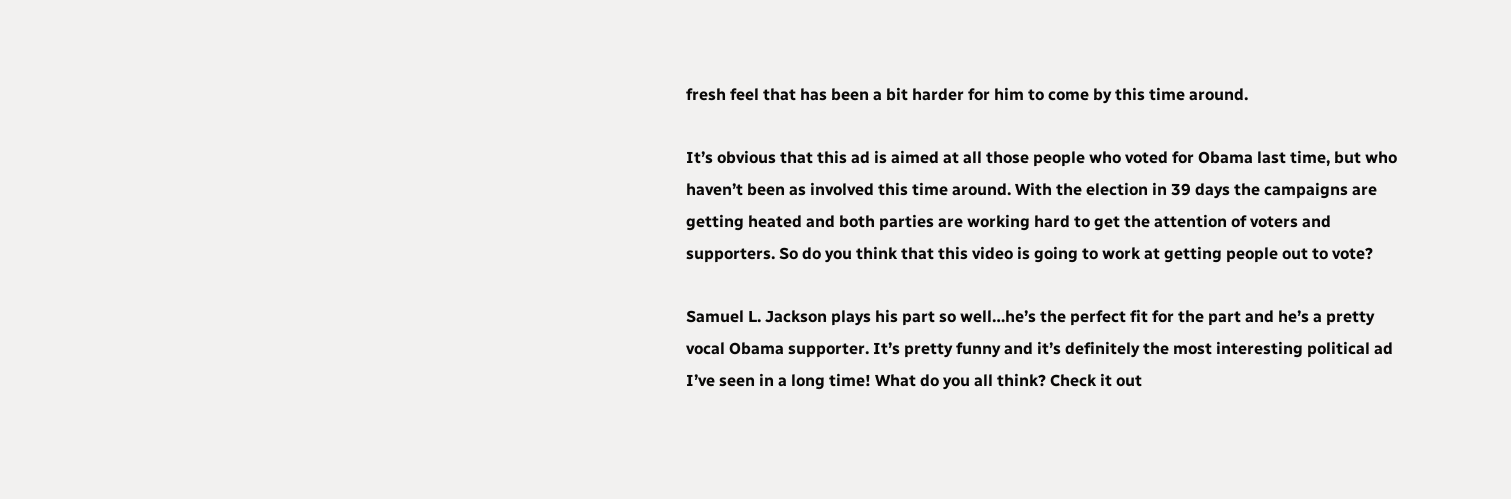fresh feel that has been a bit harder for him to come by this time around.

It’s obvious that this ad is aimed at all those people who voted for Obama last time, but who haven’t been as involved this time around. With the election in 39 days the campaigns are getting heated and both parties are working hard to get the attention of voters and supporters. So do you think that this video is going to work at getting people out to vote?

Samuel L. Jackson plays his part so well…he’s the perfect fit for the part and he’s a pretty vocal Obama supporter. It’s pretty funny and it’s definitely the most interesting political ad I’ve seen in a long time! What do you all think? Check it out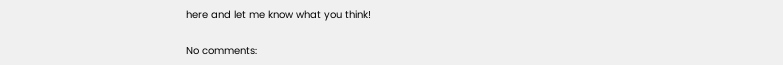here and let me know what you think!

No comments: